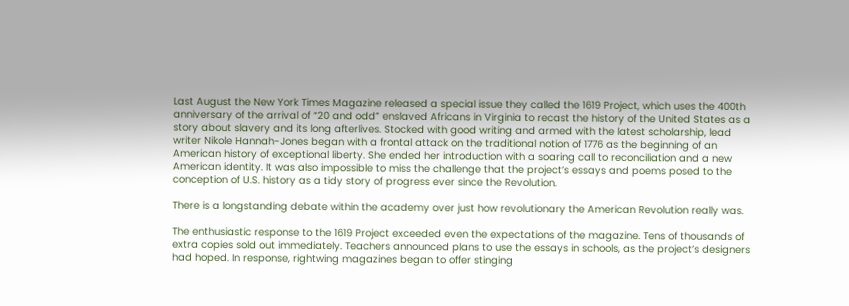Last August the New York Times Magazine released a special issue they called the 1619 Project, which uses the 400th anniversary of the arrival of “20 and odd” enslaved Africans in Virginia to recast the history of the United States as a story about slavery and its long afterlives. Stocked with good writing and armed with the latest scholarship, lead writer Nikole Hannah-Jones began with a frontal attack on the traditional notion of 1776 as the beginning of an American history of exceptional liberty. She ended her introduction with a soaring call to reconciliation and a new American identity. It was also impossible to miss the challenge that the project’s essays and poems posed to the conception of U.S. history as a tidy story of progress ever since the Revolution.

There is a longstanding debate within the academy over just how revolutionary the American Revolution really was.

The enthusiastic response to the 1619 Project exceeded even the expectations of the magazine. Tens of thousands of extra copies sold out immediately. Teachers announced plans to use the essays in schools, as the project’s designers had hoped. In response, rightwing magazines began to offer stinging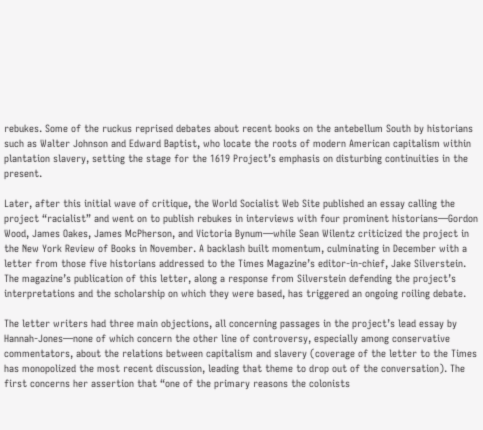rebukes. Some of the ruckus reprised debates about recent books on the antebellum South by historians such as Walter Johnson and Edward Baptist, who locate the roots of modern American capitalism within plantation slavery, setting the stage for the 1619 Project’s emphasis on disturbing continuities in the present.

Later, after this initial wave of critique, the World Socialist Web Site published an essay calling the project “racialist” and went on to publish rebukes in interviews with four prominent historians—Gordon Wood, James Oakes, James McPherson, and Victoria Bynum—while Sean Wilentz criticized the project in the New York Review of Books in November. A backlash built momentum, culminating in December with a letter from those five historians addressed to the Times Magazine’s editor-in-chief, Jake Silverstein. The magazine’s publication of this letter, along a response from Silverstein defending the project’s interpretations and the scholarship on which they were based, has triggered an ongoing roiling debate.

The letter writers had three main objections, all concerning passages in the project’s lead essay by Hannah-Jones—none of which concern the other line of controversy, especially among conservative commentators, about the relations between capitalism and slavery (coverage of the letter to the Times has monopolized the most recent discussion, leading that theme to drop out of the conversation). The first concerns her assertion that “one of the primary reasons the colonists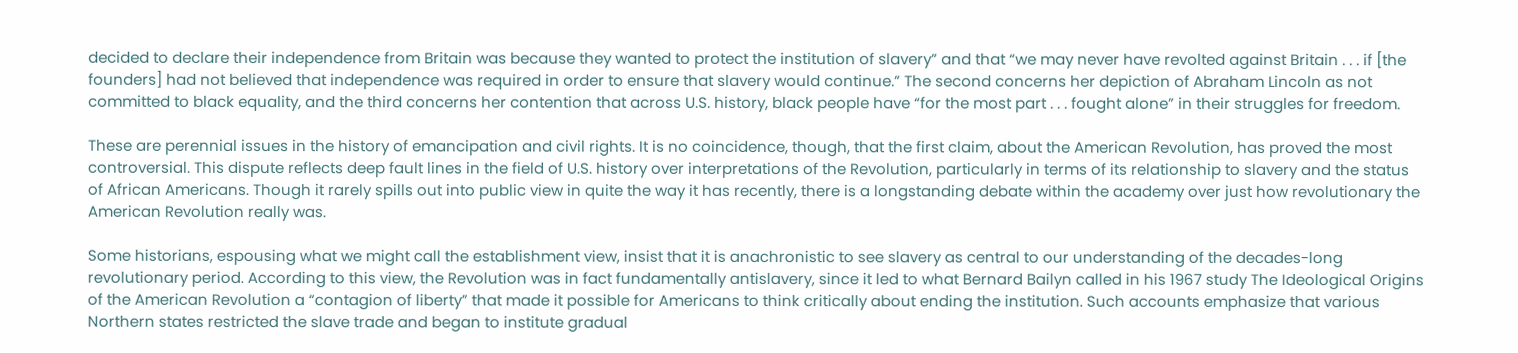decided to declare their independence from Britain was because they wanted to protect the institution of slavery” and that “we may never have revolted against Britain . . . if [the founders] had not believed that independence was required in order to ensure that slavery would continue.” The second concerns her depiction of Abraham Lincoln as not committed to black equality, and the third concerns her contention that across U.S. history, black people have “for the most part . . . fought alone” in their struggles for freedom.

These are perennial issues in the history of emancipation and civil rights. It is no coincidence, though, that the first claim, about the American Revolution, has proved the most controversial. This dispute reflects deep fault lines in the field of U.S. history over interpretations of the Revolution, particularly in terms of its relationship to slavery and the status of African Americans. Though it rarely spills out into public view in quite the way it has recently, there is a longstanding debate within the academy over just how revolutionary the American Revolution really was.

Some historians, espousing what we might call the establishment view, insist that it is anachronistic to see slavery as central to our understanding of the decades-long revolutionary period. According to this view, the Revolution was in fact fundamentally antislavery, since it led to what Bernard Bailyn called in his 1967 study The Ideological Origins of the American Revolution a “contagion of liberty” that made it possible for Americans to think critically about ending the institution. Such accounts emphasize that various Northern states restricted the slave trade and began to institute gradual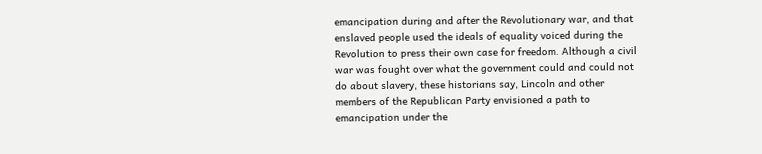emancipation during and after the Revolutionary war, and that enslaved people used the ideals of equality voiced during the Revolution to press their own case for freedom. Although a civil war was fought over what the government could and could not do about slavery, these historians say, Lincoln and other members of the Republican Party envisioned a path to emancipation under the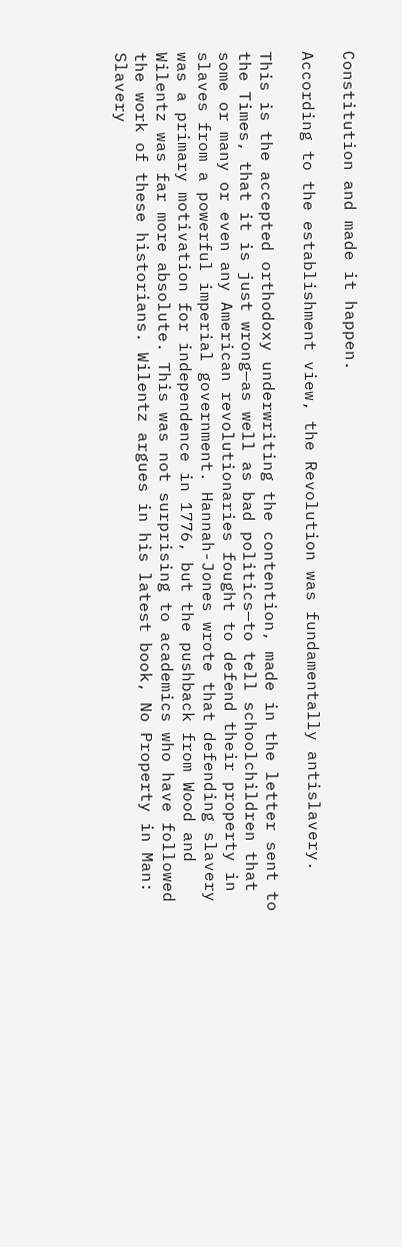Constitution and made it happen.

According to the establishment view, the Revolution was fundamentally antislavery.

This is the accepted orthodoxy underwriting the contention, made in the letter sent to the Times, that it is just wrong—as well as bad politics—to tell schoolchildren that some or many or even any American revolutionaries fought to defend their property in slaves from a powerful imperial government. Hannah-Jones wrote that defending slavery was a primary motivation for independence in 1776, but the pushback from Wood and Wilentz was far more absolute. This was not surprising to academics who have followed the work of these historians. Wilentz argues in his latest book, No Property in Man: Slavery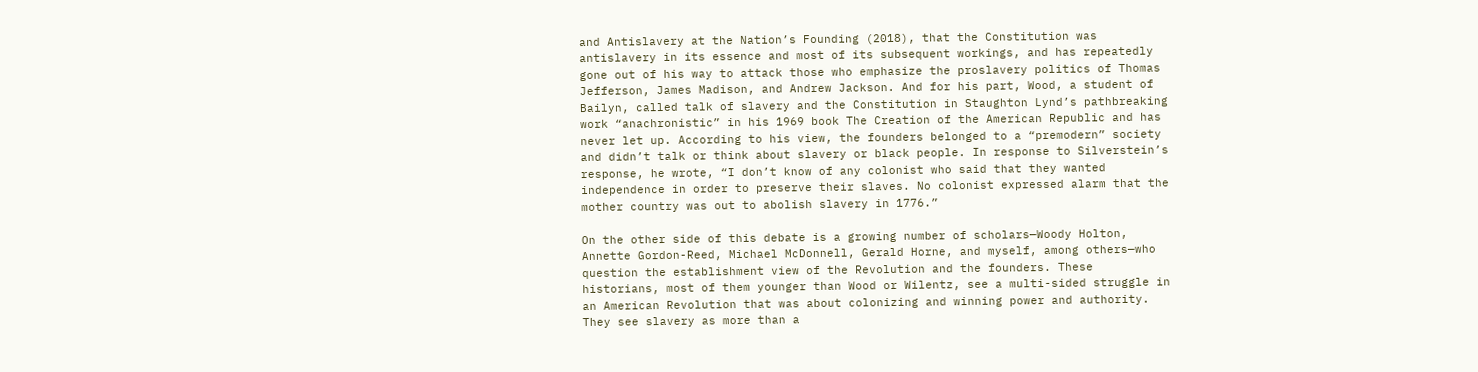and Antislavery at the Nation’s Founding (2018), that the Constitution was antislavery in its essence and most of its subsequent workings, and has repeatedly gone out of his way to attack those who emphasize the proslavery politics of Thomas Jefferson, James Madison, and Andrew Jackson. And for his part, Wood, a student of Bailyn, called talk of slavery and the Constitution in Staughton Lynd’s pathbreaking work “anachronistic” in his 1969 book The Creation of the American Republic and has never let up. According to his view, the founders belonged to a “premodern” society and didn’t talk or think about slavery or black people. In response to Silverstein’s response, he wrote, “I don’t know of any colonist who said that they wanted independence in order to preserve their slaves. No colonist expressed alarm that the mother country was out to abolish slavery in 1776.”

On the other side of this debate is a growing number of scholars—Woody Holton, Annette Gordon-Reed, Michael McDonnell, Gerald Horne, and myself, among others—who question the establishment view of the Revolution and the founders. These historians, most of them younger than Wood or Wilentz, see a multi-sided struggle in an American Revolution that was about colonizing and winning power and authority. They see slavery as more than a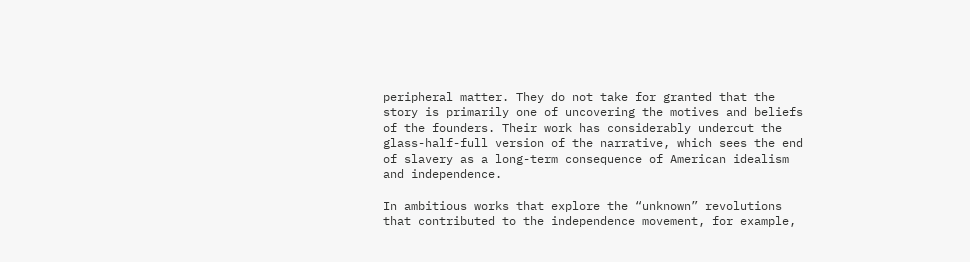peripheral matter. They do not take for granted that the story is primarily one of uncovering the motives and beliefs of the founders. Their work has considerably undercut the glass-half-full version of the narrative, which sees the end of slavery as a long-term consequence of American idealism and independence.

In ambitious works that explore the “unknown” revolutions that contributed to the independence movement, for example,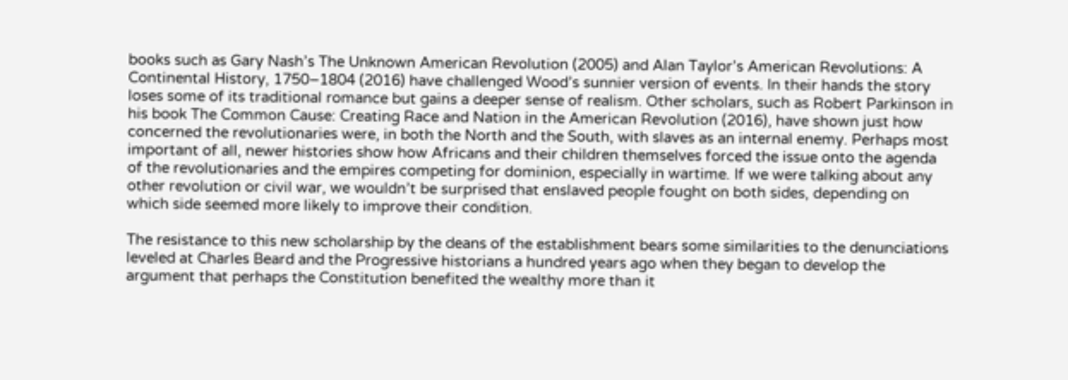books such as Gary Nash’s The Unknown American Revolution (2005) and Alan Taylor’s American Revolutions: A Continental History, 1750–1804 (2016) have challenged Wood’s sunnier version of events. In their hands the story loses some of its traditional romance but gains a deeper sense of realism. Other scholars, such as Robert Parkinson in his book The Common Cause: Creating Race and Nation in the American Revolution (2016), have shown just how concerned the revolutionaries were, in both the North and the South, with slaves as an internal enemy. Perhaps most important of all, newer histories show how Africans and their children themselves forced the issue onto the agenda of the revolutionaries and the empires competing for dominion, especially in wartime. If we were talking about any other revolution or civil war, we wouldn’t be surprised that enslaved people fought on both sides, depending on which side seemed more likely to improve their condition.

The resistance to this new scholarship by the deans of the establishment bears some similarities to the denunciations leveled at Charles Beard and the Progressive historians a hundred years ago when they began to develop the argument that perhaps the Constitution benefited the wealthy more than it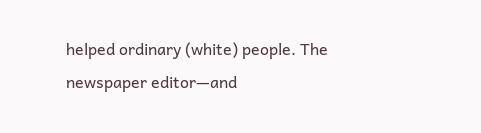helped ordinary (white) people. The newspaper editor—and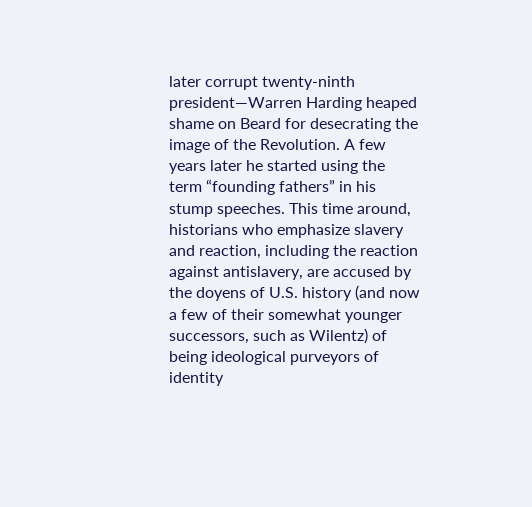later corrupt twenty-ninth president—Warren Harding heaped shame on Beard for desecrating the image of the Revolution. A few years later he started using the term “founding fathers” in his stump speeches. This time around, historians who emphasize slavery and reaction, including the reaction against antislavery, are accused by the doyens of U.S. history (and now a few of their somewhat younger successors, such as Wilentz) of being ideological purveyors of identity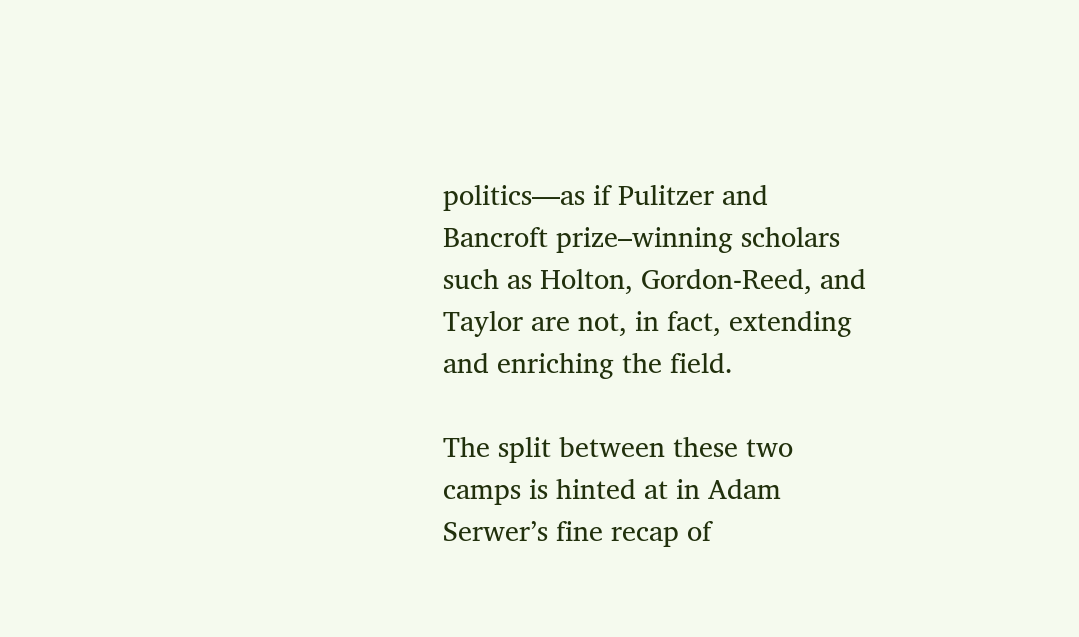politics—as if Pulitzer and Bancroft prize–winning scholars such as Holton, Gordon-Reed, and Taylor are not, in fact, extending and enriching the field.

The split between these two camps is hinted at in Adam Serwer’s fine recap of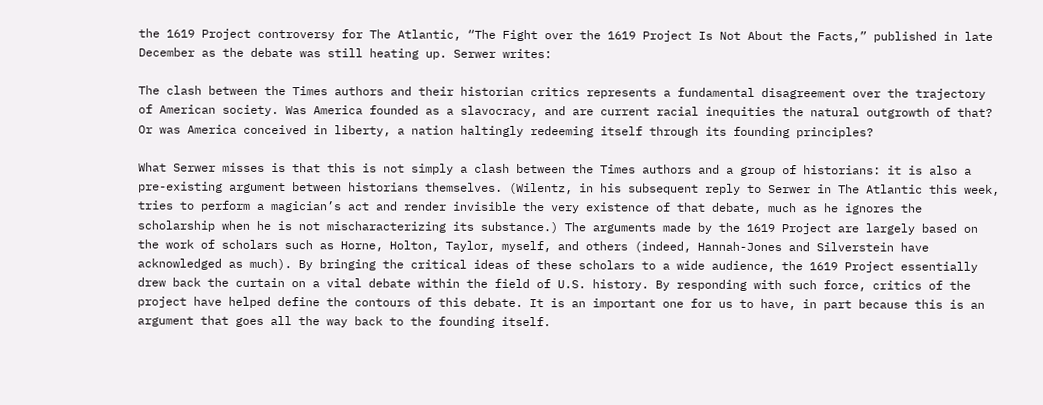the 1619 Project controversy for The Atlantic, “The Fight over the 1619 Project Is Not About the Facts,” published in late December as the debate was still heating up. Serwer writes:

The clash between the Times authors and their historian critics represents a fundamental disagreement over the trajectory of American society. Was America founded as a slavocracy, and are current racial inequities the natural outgrowth of that? Or was America conceived in liberty, a nation haltingly redeeming itself through its founding principles?

What Serwer misses is that this is not simply a clash between the Times authors and a group of historians: it is also a pre-existing argument between historians themselves. (Wilentz, in his subsequent reply to Serwer in The Atlantic this week, tries to perform a magician’s act and render invisible the very existence of that debate, much as he ignores the scholarship when he is not mischaracterizing its substance.) The arguments made by the 1619 Project are largely based on the work of scholars such as Horne, Holton, Taylor, myself, and others (indeed, Hannah-Jones and Silverstein have acknowledged as much). By bringing the critical ideas of these scholars to a wide audience, the 1619 Project essentially drew back the curtain on a vital debate within the field of U.S. history. By responding with such force, critics of the project have helped define the contours of this debate. It is an important one for us to have, in part because this is an argument that goes all the way back to the founding itself.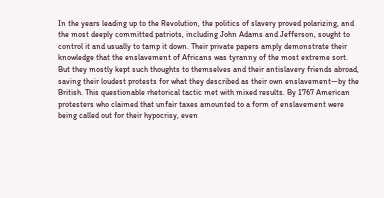In the years leading up to the Revolution, the politics of slavery proved polarizing, and the most deeply committed patriots, including John Adams and Jefferson, sought to control it and usually to tamp it down. Their private papers amply demonstrate their knowledge that the enslavement of Africans was tyranny of the most extreme sort. But they mostly kept such thoughts to themselves and their antislavery friends abroad, saving their loudest protests for what they described as their own enslavement—by the British. This questionable rhetorical tactic met with mixed results. By 1767 American protesters who claimed that unfair taxes amounted to a form of enslavement were being called out for their hypocrisy, even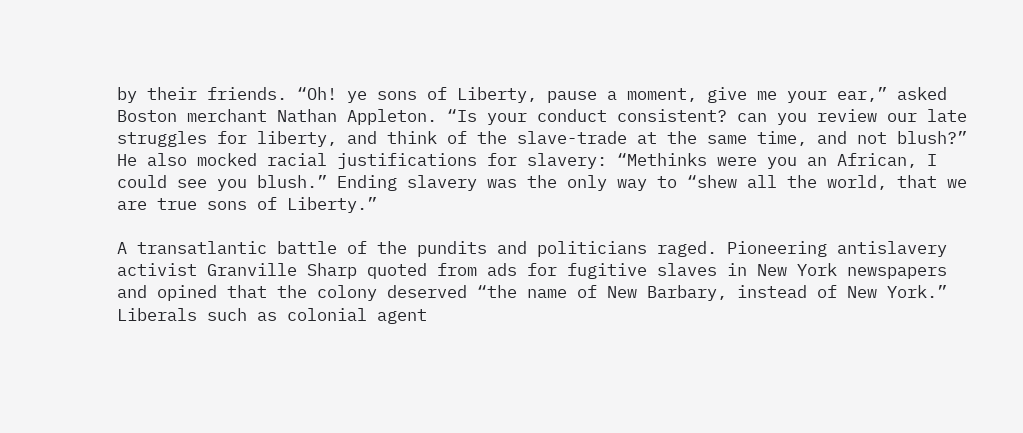by their friends. “Oh! ye sons of Liberty, pause a moment, give me your ear,” asked Boston merchant Nathan Appleton. “Is your conduct consistent? can you review our late struggles for liberty, and think of the slave-trade at the same time, and not blush?” He also mocked racial justifications for slavery: “Methinks were you an African, I could see you blush.” Ending slavery was the only way to “shew all the world, that we are true sons of Liberty.”

A transatlantic battle of the pundits and politicians raged. Pioneering antislavery activist Granville Sharp quoted from ads for fugitive slaves in New York newspapers and opined that the colony deserved “the name of New Barbary, instead of New York.” Liberals such as colonial agent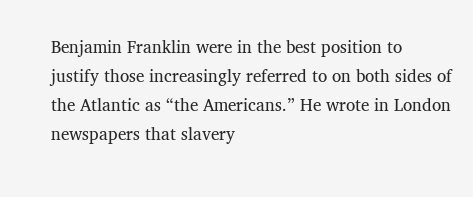Benjamin Franklin were in the best position to justify those increasingly referred to on both sides of the Atlantic as “the Americans.” He wrote in London newspapers that slavery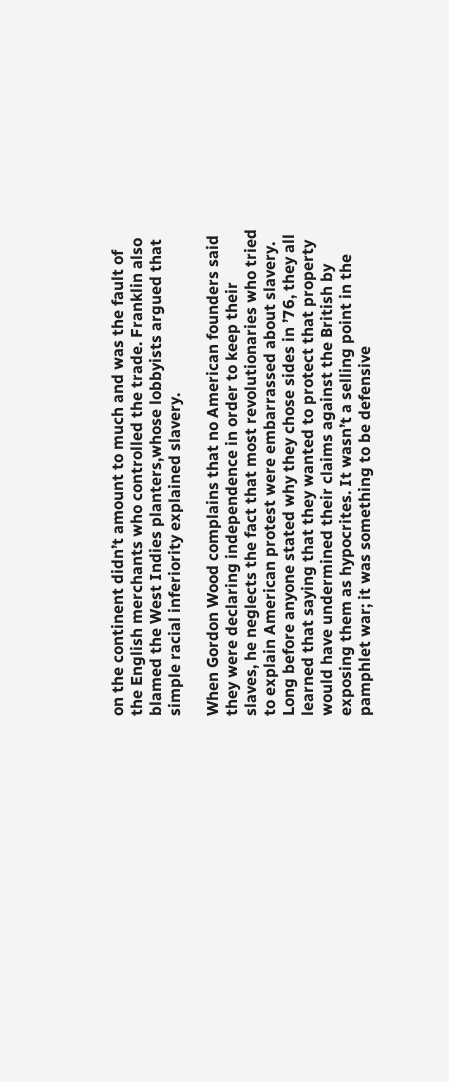on the continent didn’t amount to much and was the fault of the English merchants who controlled the trade. Franklin also blamed the West Indies planters,whose lobbyists argued that simple racial inferiority explained slavery.

When Gordon Wood complains that no American founders said they were declaring independence in order to keep their slaves, he neglects the fact that most revolutionaries who tried to explain American protest were embarrassed about slavery. Long before anyone stated why they chose sides in ’76, they all learned that saying that they wanted to protect that property would have undermined their claims against the British by exposing them as hypocrites. It wasn’t a selling point in the pamphlet war; it was something to be defensive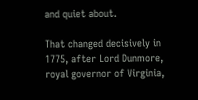and quiet about.

That changed decisively in 1775, after Lord Dunmore, royal governor of Virginia,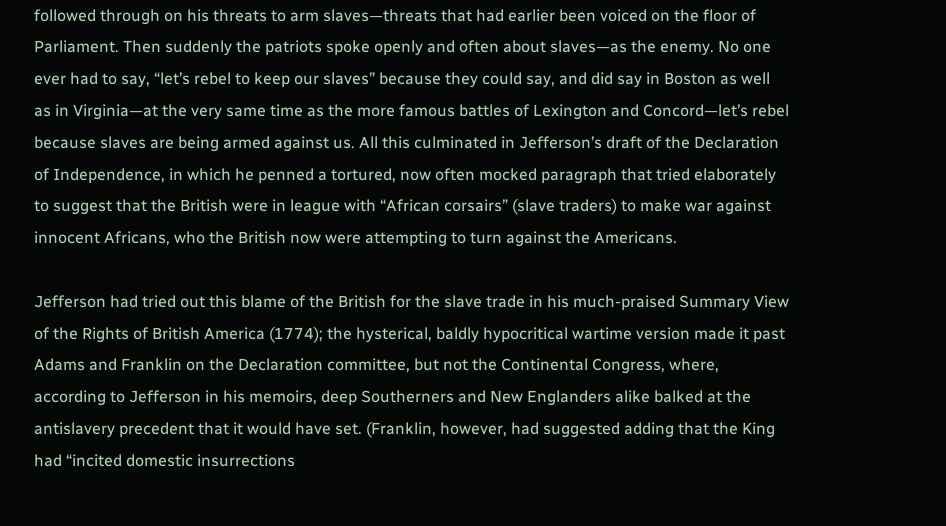followed through on his threats to arm slaves—threats that had earlier been voiced on the floor of Parliament. Then suddenly the patriots spoke openly and often about slaves—as the enemy. No one ever had to say, “let’s rebel to keep our slaves” because they could say, and did say in Boston as well as in Virginia—at the very same time as the more famous battles of Lexington and Concord—let’s rebel because slaves are being armed against us. All this culminated in Jefferson’s draft of the Declaration of Independence, in which he penned a tortured, now often mocked paragraph that tried elaborately to suggest that the British were in league with “African corsairs” (slave traders) to make war against innocent Africans, who the British now were attempting to turn against the Americans.

Jefferson had tried out this blame of the British for the slave trade in his much-praised Summary View of the Rights of British America (1774); the hysterical, baldly hypocritical wartime version made it past Adams and Franklin on the Declaration committee, but not the Continental Congress, where, according to Jefferson in his memoirs, deep Southerners and New Englanders alike balked at the antislavery precedent that it would have set. (Franklin, however, had suggested adding that the King had “incited domestic insurrections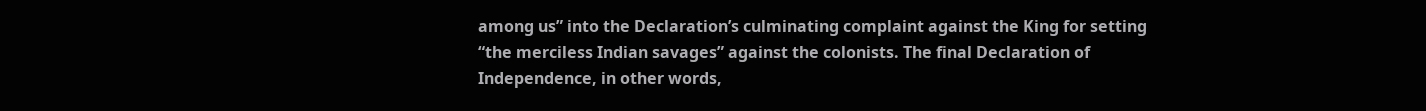among us” into the Declaration’s culminating complaint against the King for setting “the merciless Indian savages” against the colonists. The final Declaration of Independence, in other words,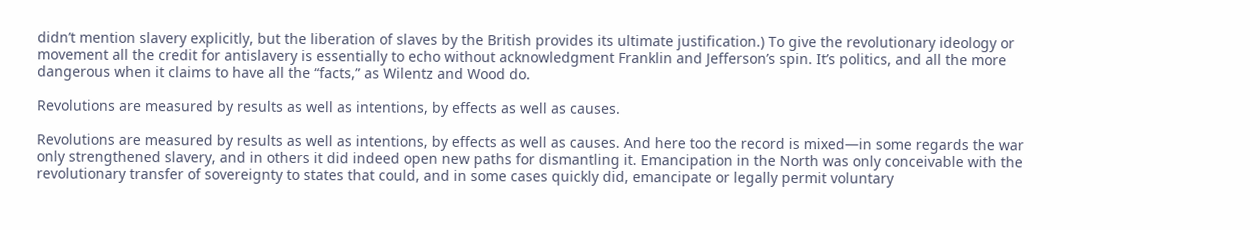didn’t mention slavery explicitly, but the liberation of slaves by the British provides its ultimate justification.) To give the revolutionary ideology or movement all the credit for antislavery is essentially to echo without acknowledgment Franklin and Jefferson’s spin. It’s politics, and all the more dangerous when it claims to have all the “facts,” as Wilentz and Wood do.

Revolutions are measured by results as well as intentions, by effects as well as causes.

Revolutions are measured by results as well as intentions, by effects as well as causes. And here too the record is mixed—in some regards the war only strengthened slavery, and in others it did indeed open new paths for dismantling it. Emancipation in the North was only conceivable with the revolutionary transfer of sovereignty to states that could, and in some cases quickly did, emancipate or legally permit voluntary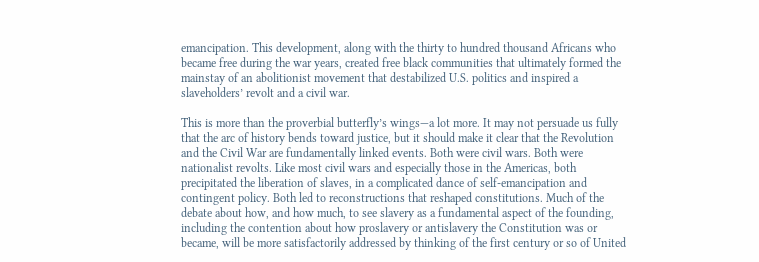emancipation. This development, along with the thirty to hundred thousand Africans who became free during the war years, created free black communities that ultimately formed the mainstay of an abolitionist movement that destabilized U.S. politics and inspired a slaveholders’ revolt and a civil war.

This is more than the proverbial butterfly’s wings—a lot more. It may not persuade us fully that the arc of history bends toward justice, but it should make it clear that the Revolution and the Civil War are fundamentally linked events. Both were civil wars. Both were nationalist revolts. Like most civil wars and especially those in the Americas, both precipitated the liberation of slaves, in a complicated dance of self-emancipation and contingent policy. Both led to reconstructions that reshaped constitutions. Much of the debate about how, and how much, to see slavery as a fundamental aspect of the founding, including the contention about how proslavery or antislavery the Constitution was or became, will be more satisfactorily addressed by thinking of the first century or so of United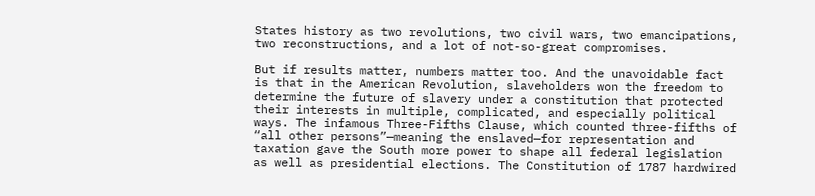States history as two revolutions, two civil wars, two emancipations, two reconstructions, and a lot of not-so-great compromises.

But if results matter, numbers matter too. And the unavoidable fact is that in the American Revolution, slaveholders won the freedom to determine the future of slavery under a constitution that protected their interests in multiple, complicated, and especially political ways. The infamous Three-Fifths Clause, which counted three-fifths of “all other persons”—meaning the enslaved—for representation and taxation gave the South more power to shape all federal legislation as well as presidential elections. The Constitution of 1787 hardwired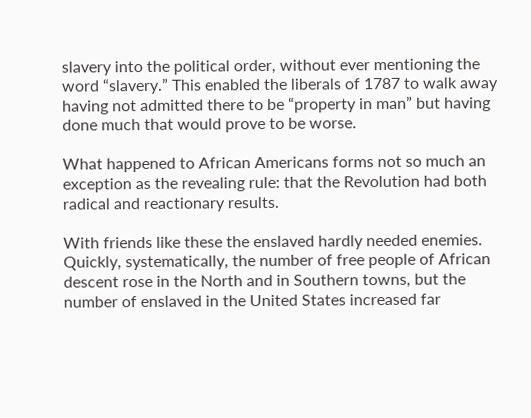slavery into the political order, without ever mentioning the word “slavery.” This enabled the liberals of 1787 to walk away having not admitted there to be “property in man” but having done much that would prove to be worse.

What happened to African Americans forms not so much an exception as the revealing rule: that the Revolution had both radical and reactionary results.

With friends like these the enslaved hardly needed enemies. Quickly, systematically, the number of free people of African descent rose in the North and in Southern towns, but the number of enslaved in the United States increased far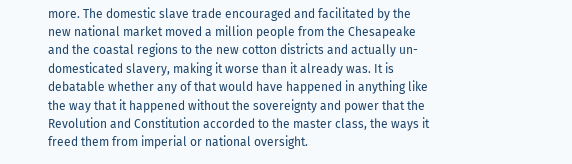more. The domestic slave trade encouraged and facilitated by the new national market moved a million people from the Chesapeake and the coastal regions to the new cotton districts and actually un-domesticated slavery, making it worse than it already was. It is debatable whether any of that would have happened in anything like the way that it happened without the sovereignty and power that the Revolution and Constitution accorded to the master class, the ways it freed them from imperial or national oversight.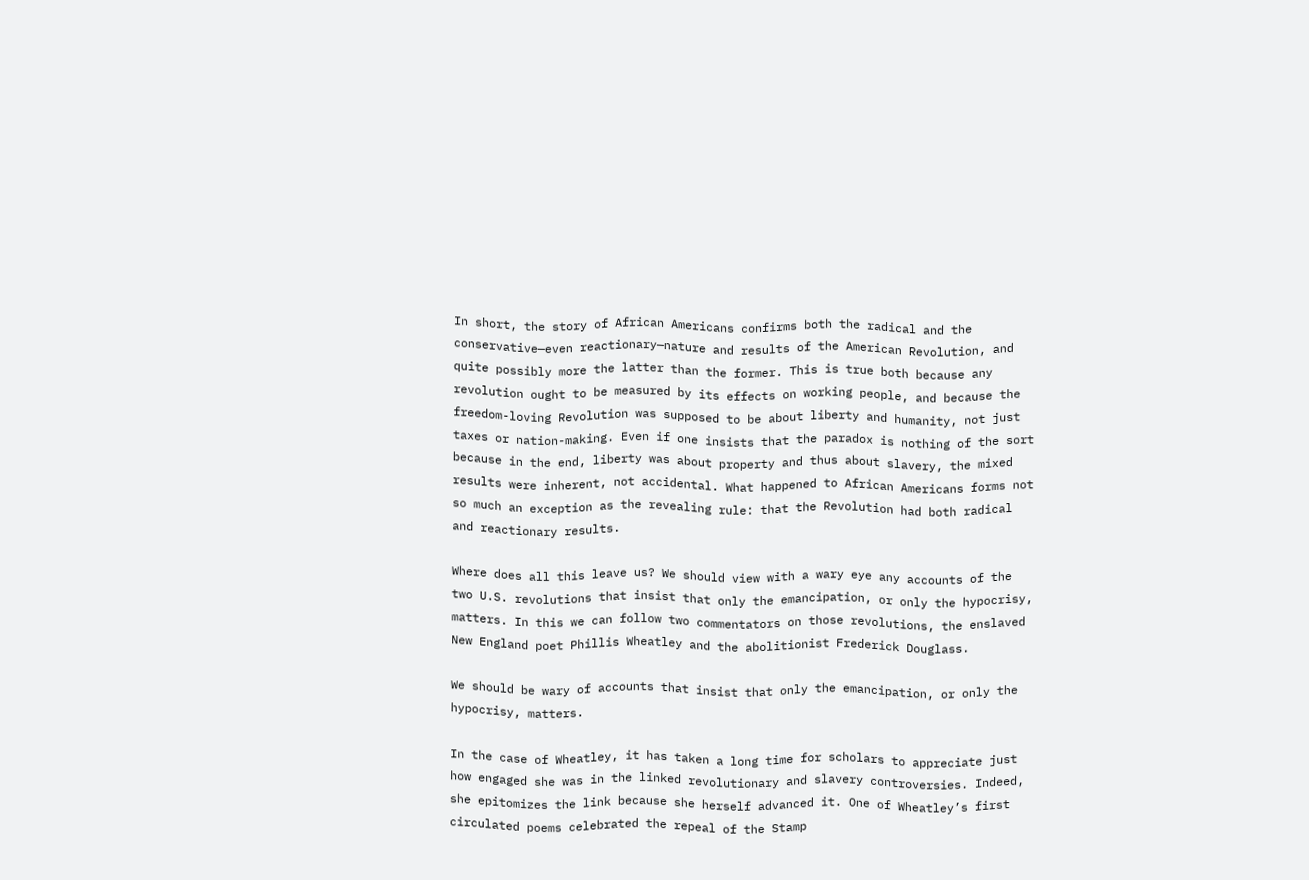In short, the story of African Americans confirms both the radical and the conservative—even reactionary—nature and results of the American Revolution, and quite possibly more the latter than the former. This is true both because any revolution ought to be measured by its effects on working people, and because the freedom-loving Revolution was supposed to be about liberty and humanity, not just taxes or nation-making. Even if one insists that the paradox is nothing of the sort because in the end, liberty was about property and thus about slavery, the mixed results were inherent, not accidental. What happened to African Americans forms not so much an exception as the revealing rule: that the Revolution had both radical and reactionary results.

Where does all this leave us? We should view with a wary eye any accounts of the two U.S. revolutions that insist that only the emancipation, or only the hypocrisy, matters. In this we can follow two commentators on those revolutions, the enslaved New England poet Phillis Wheatley and the abolitionist Frederick Douglass.

We should be wary of accounts that insist that only the emancipation, or only the hypocrisy, matters.

In the case of Wheatley, it has taken a long time for scholars to appreciate just how engaged she was in the linked revolutionary and slavery controversies. Indeed, she epitomizes the link because she herself advanced it. One of Wheatley’s first circulated poems celebrated the repeal of the Stamp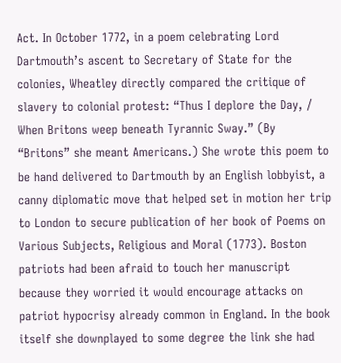Act. In October 1772, in a poem celebrating Lord Dartmouth’s ascent to Secretary of State for the colonies, Wheatley directly compared the critique of slavery to colonial protest: “Thus I deplore the Day, / When Britons weep beneath Tyrannic Sway.” (By “Britons” she meant Americans.) She wrote this poem to be hand delivered to Dartmouth by an English lobbyist, a canny diplomatic move that helped set in motion her trip to London to secure publication of her book of Poems on Various Subjects, Religious and Moral (1773). Boston patriots had been afraid to touch her manuscript because they worried it would encourage attacks on patriot hypocrisy already common in England. In the book itself she downplayed to some degree the link she had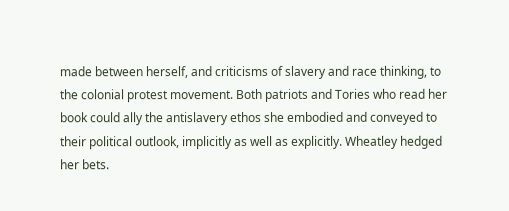made between herself, and criticisms of slavery and race thinking, to the colonial protest movement. Both patriots and Tories who read her book could ally the antislavery ethos she embodied and conveyed to their political outlook, implicitly as well as explicitly. Wheatley hedged her bets.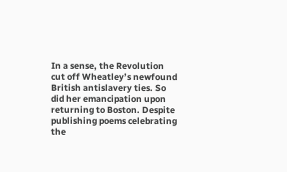In a sense, the Revolution cut off Wheatley’s newfound British antislavery ties. So did her emancipation upon returning to Boston. Despite publishing poems celebrating the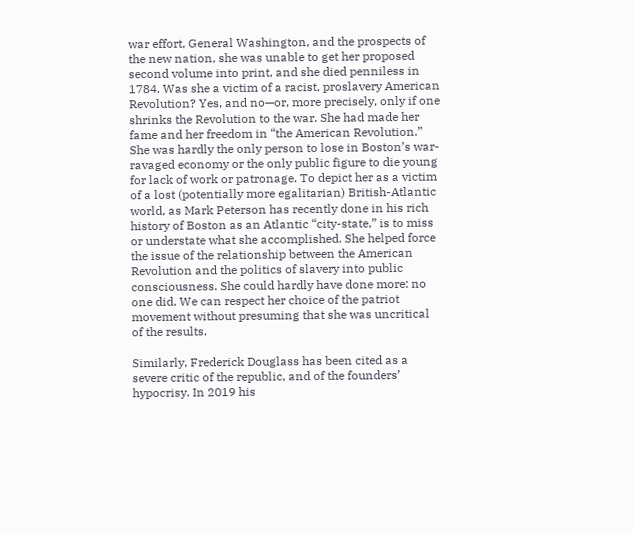war effort, General Washington, and the prospects of the new nation, she was unable to get her proposed second volume into print, and she died penniless in 1784. Was she a victim of a racist, proslavery American Revolution? Yes, and no—or, more precisely, only if one shrinks the Revolution to the war. She had made her fame and her freedom in “the American Revolution.” She was hardly the only person to lose in Boston’s war-ravaged economy or the only public figure to die young for lack of work or patronage. To depict her as a victim of a lost (potentially more egalitarian) British-Atlantic world, as Mark Peterson has recently done in his rich history of Boston as an Atlantic “city-state,” is to miss or understate what she accomplished. She helped force the issue of the relationship between the American Revolution and the politics of slavery into public consciousness. She could hardly have done more: no one did. We can respect her choice of the patriot movement without presuming that she was uncritical of the results.

Similarly, Frederick Douglass has been cited as a severe critic of the republic, and of the founders’ hypocrisy. In 2019 his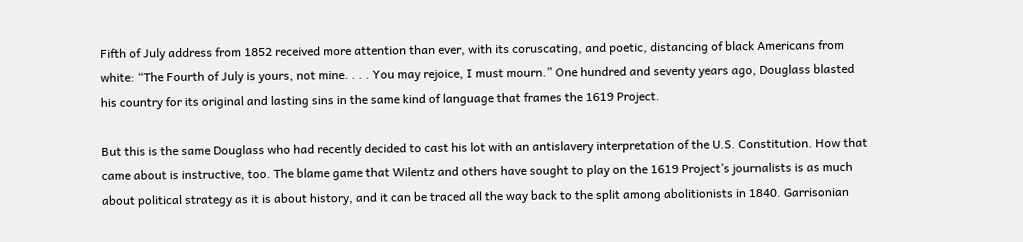Fifth of July address from 1852 received more attention than ever, with its coruscating, and poetic, distancing of black Americans from white: “The Fourth of July is yours, not mine. . . . You may rejoice, I must mourn.” One hundred and seventy years ago, Douglass blasted his country for its original and lasting sins in the same kind of language that frames the 1619 Project.

But this is the same Douglass who had recently decided to cast his lot with an antislavery interpretation of the U.S. Constitution. How that came about is instructive, too. The blame game that Wilentz and others have sought to play on the 1619 Project’s journalists is as much about political strategy as it is about history, and it can be traced all the way back to the split among abolitionists in 1840. Garrisonian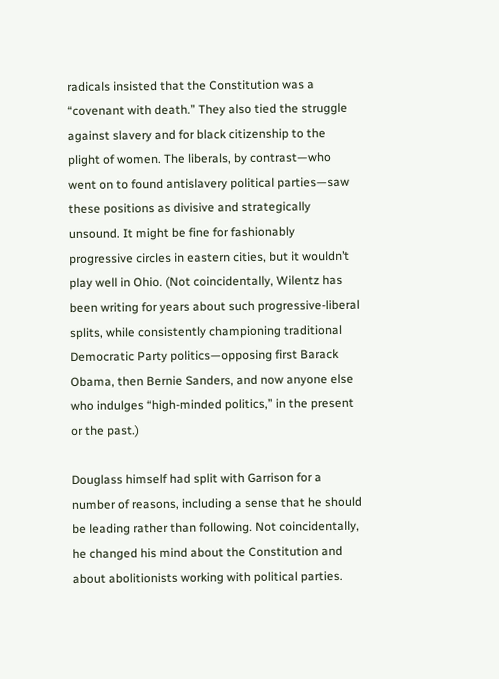radicals insisted that the Constitution was a “covenant with death.” They also tied the struggle against slavery and for black citizenship to the plight of women. The liberals, by contrast—who went on to found antislavery political parties—saw these positions as divisive and strategically unsound. It might be fine for fashionably progressive circles in eastern cities, but it wouldn’t play well in Ohio. (Not coincidentally, Wilentz has been writing for years about such progressive-liberal splits, while consistently championing traditional Democratic Party politics—opposing first Barack Obama, then Bernie Sanders, and now anyone else who indulges “high-minded politics,” in the present or the past.)

Douglass himself had split with Garrison for a number of reasons, including a sense that he should be leading rather than following. Not coincidentally, he changed his mind about the Constitution and about abolitionists working with political parties.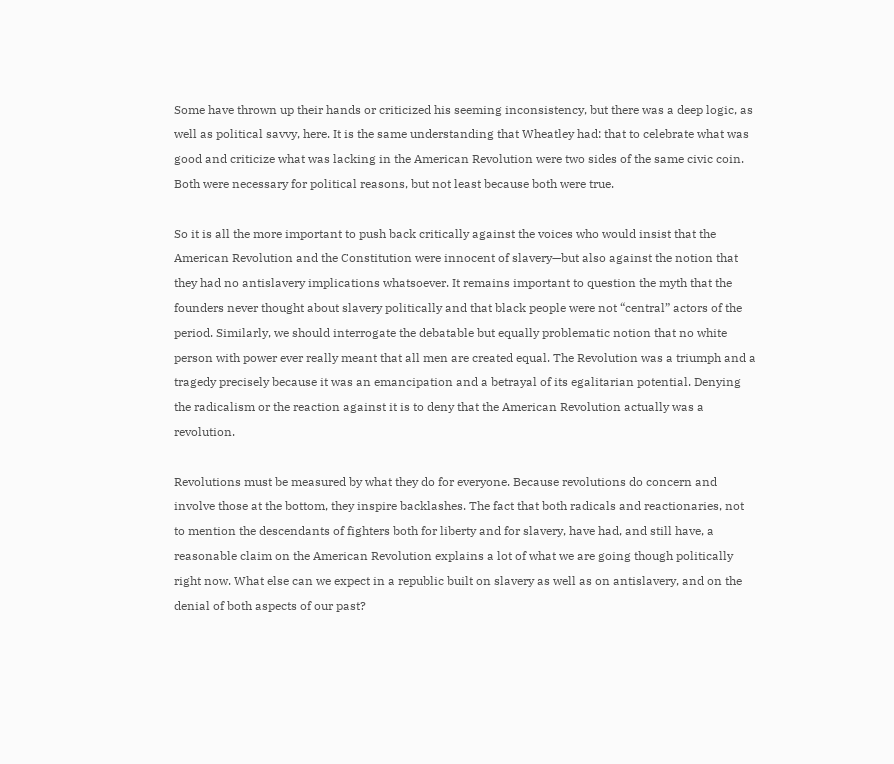Some have thrown up their hands or criticized his seeming inconsistency, but there was a deep logic, as well as political savvy, here. It is the same understanding that Wheatley had: that to celebrate what was good and criticize what was lacking in the American Revolution were two sides of the same civic coin. Both were necessary for political reasons, but not least because both were true.

So it is all the more important to push back critically against the voices who would insist that the American Revolution and the Constitution were innocent of slavery—but also against the notion that they had no antislavery implications whatsoever. It remains important to question the myth that the founders never thought about slavery politically and that black people were not “central” actors of the period. Similarly, we should interrogate the debatable but equally problematic notion that no white person with power ever really meant that all men are created equal. The Revolution was a triumph and a tragedy precisely because it was an emancipation and a betrayal of its egalitarian potential. Denying the radicalism or the reaction against it is to deny that the American Revolution actually was a revolution.

Revolutions must be measured by what they do for everyone. Because revolutions do concern and involve those at the bottom, they inspire backlashes. The fact that both radicals and reactionaries, not to mention the descendants of fighters both for liberty and for slavery, have had, and still have, a reasonable claim on the American Revolution explains a lot of what we are going though politically right now. What else can we expect in a republic built on slavery as well as on antislavery, and on the denial of both aspects of our past?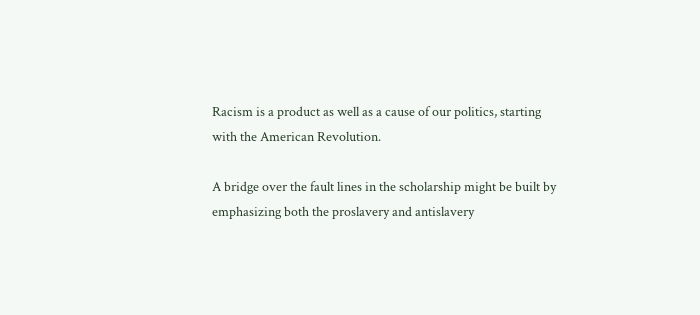Racism is a product as well as a cause of our politics, starting with the American Revolution.

A bridge over the fault lines in the scholarship might be built by emphasizing both the proslavery and antislavery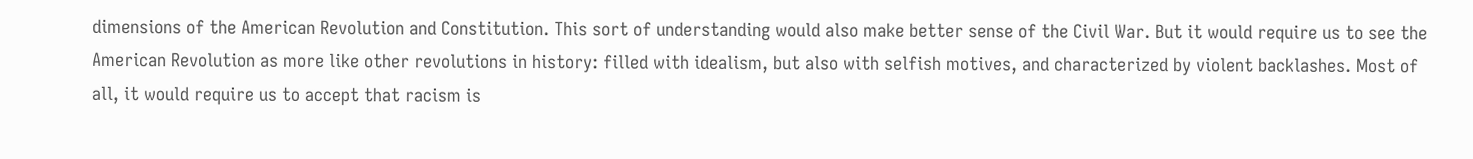dimensions of the American Revolution and Constitution. This sort of understanding would also make better sense of the Civil War. But it would require us to see the American Revolution as more like other revolutions in history: filled with idealism, but also with selfish motives, and characterized by violent backlashes. Most of all, it would require us to accept that racism is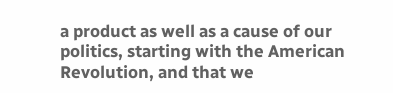a product as well as a cause of our politics, starting with the American Revolution, and that we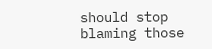should stop blaming those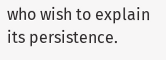who wish to explain its persistence.